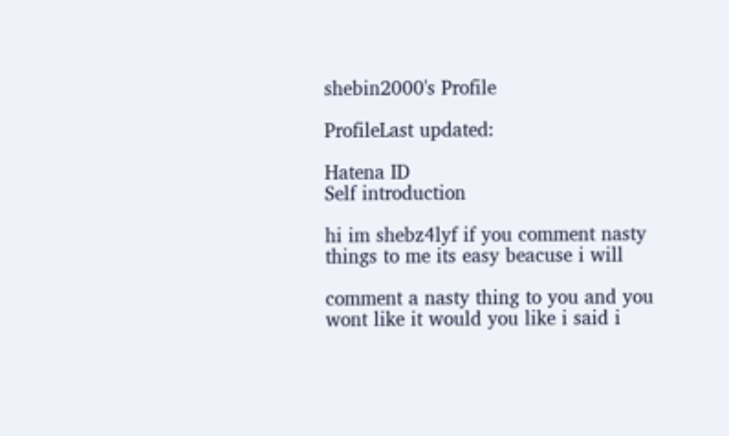shebin2000's Profile

ProfileLast updated:

Hatena ID
Self introduction

hi im shebz4lyf if you comment nasty things to me its easy beacuse i will

comment a nasty thing to you and you wont like it would you like i said i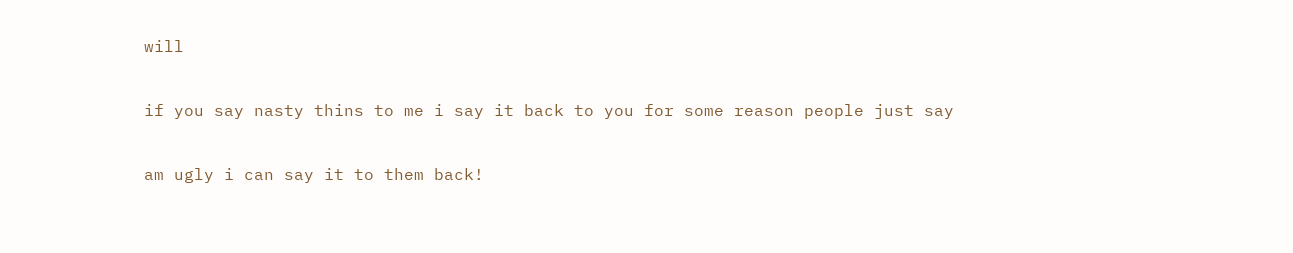will

if you say nasty thins to me i say it back to you for some reason people just say

am ugly i can say it to them back!